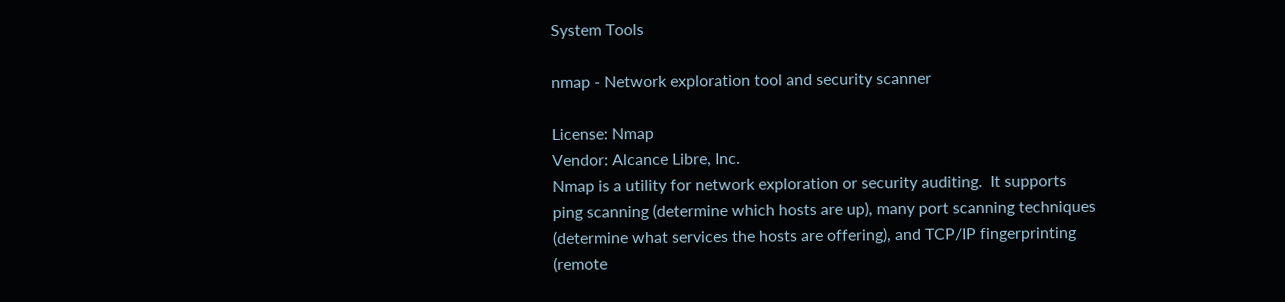System Tools

nmap - Network exploration tool and security scanner

License: Nmap
Vendor: Alcance Libre, Inc.
Nmap is a utility for network exploration or security auditing.  It supports
ping scanning (determine which hosts are up), many port scanning techniques
(determine what services the hosts are offering), and TCP/IP fingerprinting
(remote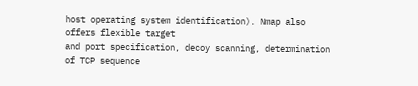host operating system identification). Nmap also offers flexible target
and port specification, decoy scanning, determination of TCP sequence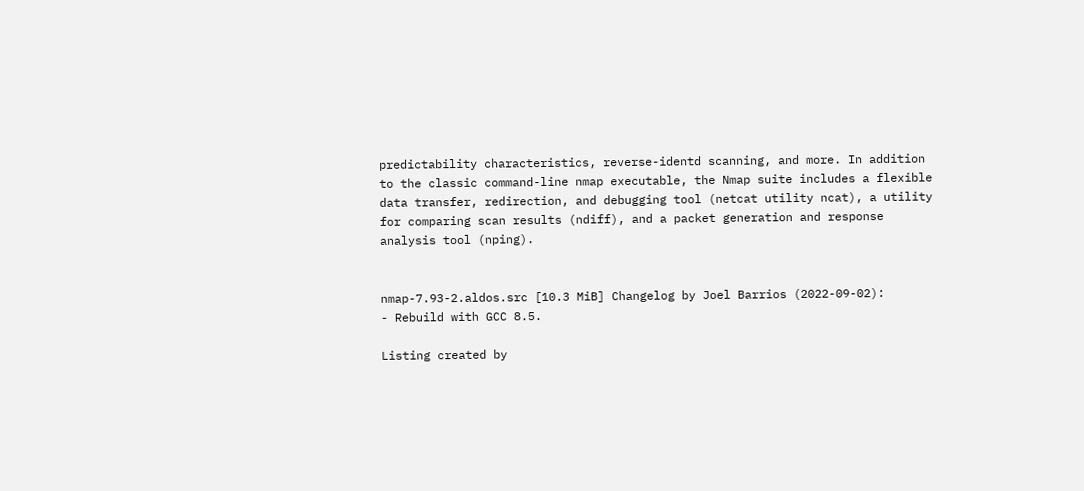predictability characteristics, reverse-identd scanning, and more. In addition
to the classic command-line nmap executable, the Nmap suite includes a flexible
data transfer, redirection, and debugging tool (netcat utility ncat), a utility
for comparing scan results (ndiff), and a packet generation and response
analysis tool (nping).


nmap-7.93-2.aldos.src [10.3 MiB] Changelog by Joel Barrios (2022-09-02):
- Rebuild with GCC 8.5.

Listing created by